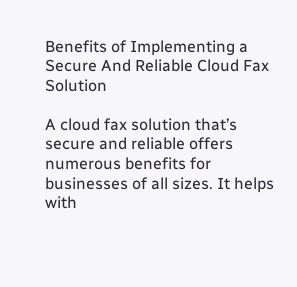Benefits of Implementing a Secure And Reliable Cloud Fax Solution

A cloud fax solution that’s secure and reliable offers numerous benefits for businesses of all sizes. It helps with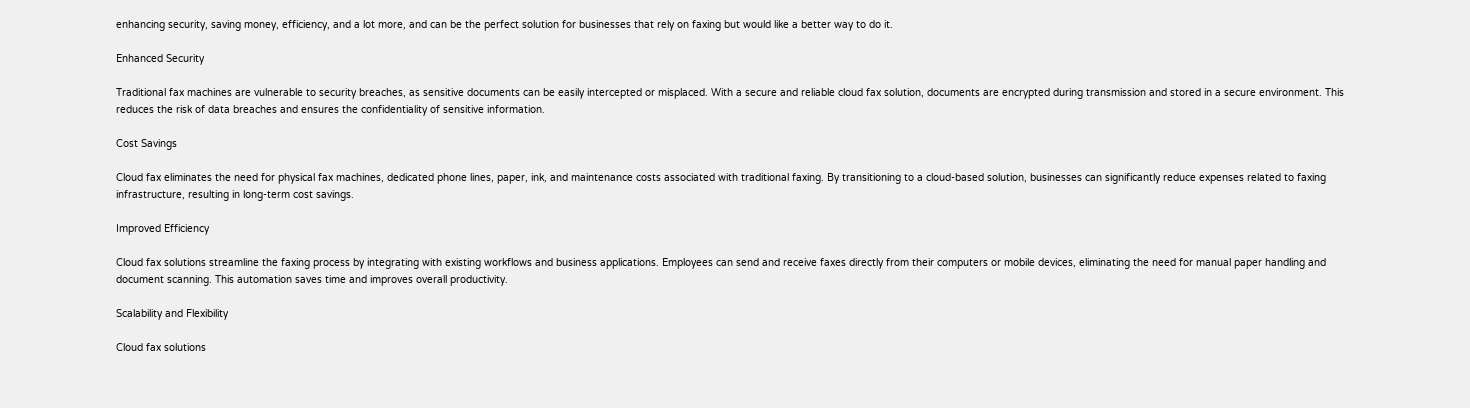enhancing security, saving money, efficiency, and a lot more, and can be the perfect solution for businesses that rely on faxing but would like a better way to do it.

Enhanced Security

Traditional fax machines are vulnerable to security breaches, as sensitive documents can be easily intercepted or misplaced. With a secure and reliable cloud fax solution, documents are encrypted during transmission and stored in a secure environment. This reduces the risk of data breaches and ensures the confidentiality of sensitive information.

Cost Savings

Cloud fax eliminates the need for physical fax machines, dedicated phone lines, paper, ink, and maintenance costs associated with traditional faxing. By transitioning to a cloud-based solution, businesses can significantly reduce expenses related to faxing infrastructure, resulting in long-term cost savings.

Improved Efficiency

Cloud fax solutions streamline the faxing process by integrating with existing workflows and business applications. Employees can send and receive faxes directly from their computers or mobile devices, eliminating the need for manual paper handling and document scanning. This automation saves time and improves overall productivity.

Scalability and Flexibility

Cloud fax solutions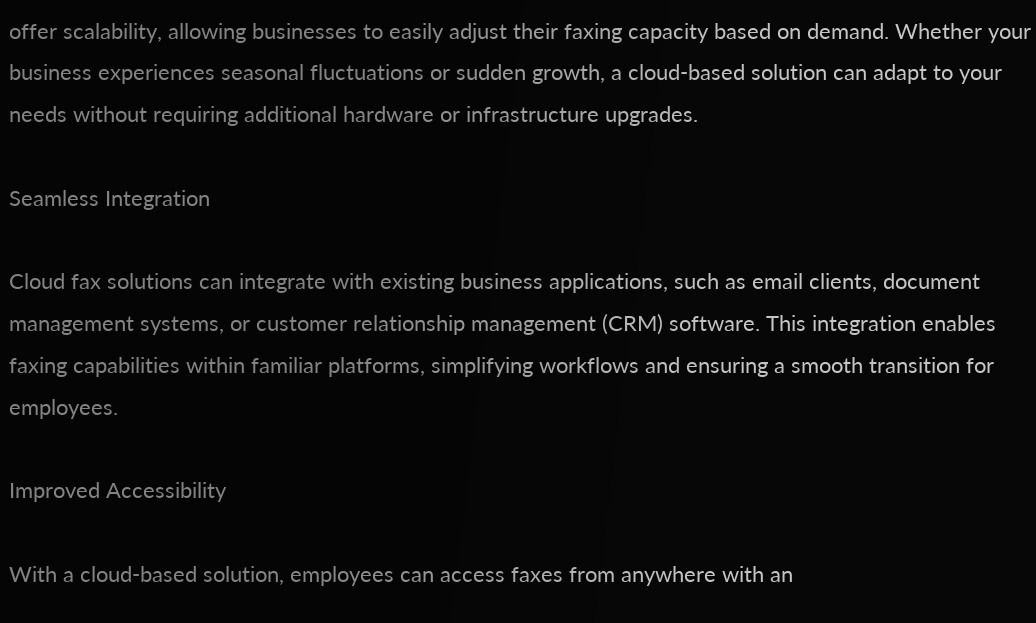offer scalability, allowing businesses to easily adjust their faxing capacity based on demand. Whether your business experiences seasonal fluctuations or sudden growth, a cloud-based solution can adapt to your needs without requiring additional hardware or infrastructure upgrades.

Seamless Integration

Cloud fax solutions can integrate with existing business applications, such as email clients, document management systems, or customer relationship management (CRM) software. This integration enables faxing capabilities within familiar platforms, simplifying workflows and ensuring a smooth transition for employees.

Improved Accessibility

With a cloud-based solution, employees can access faxes from anywhere with an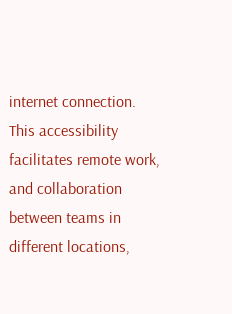internet connection. This accessibility facilitates remote work, and collaboration between teams in different locations,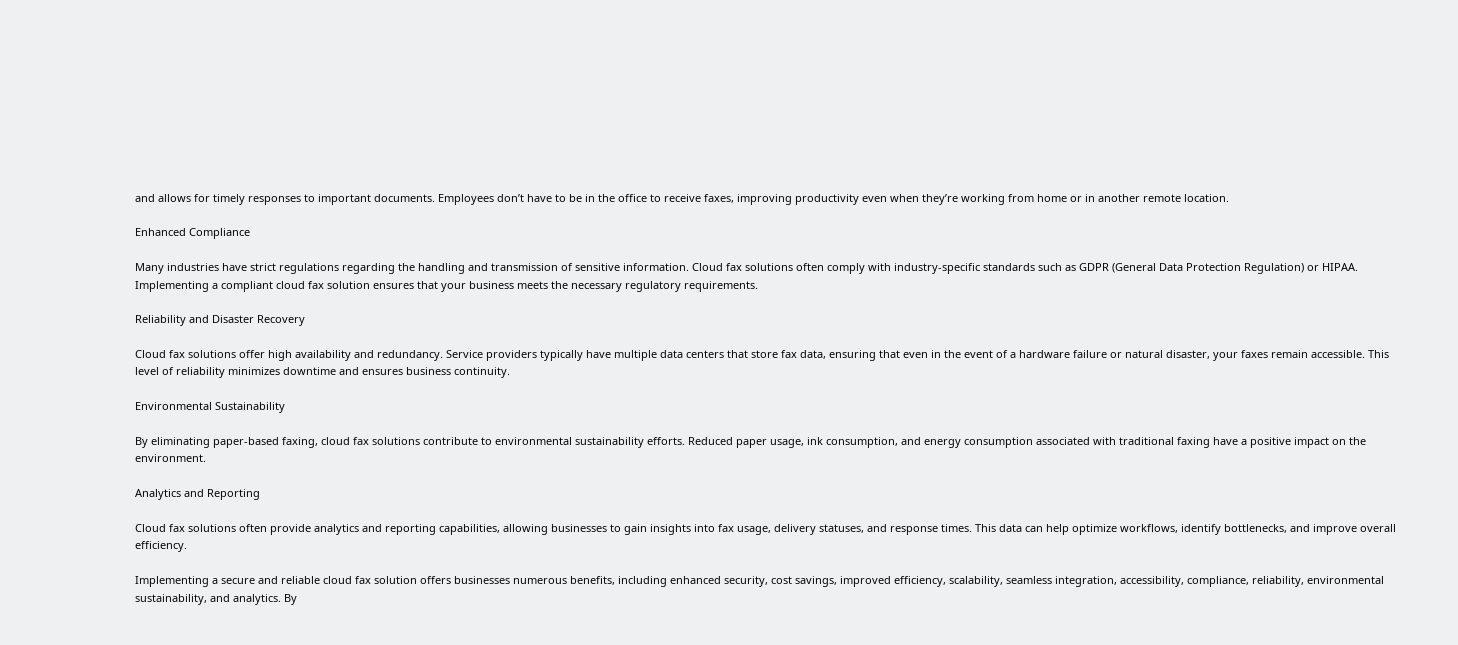and allows for timely responses to important documents. Employees don’t have to be in the office to receive faxes, improving productivity even when they’re working from home or in another remote location.

Enhanced Compliance

Many industries have strict regulations regarding the handling and transmission of sensitive information. Cloud fax solutions often comply with industry-specific standards such as GDPR (General Data Protection Regulation) or HIPAA. Implementing a compliant cloud fax solution ensures that your business meets the necessary regulatory requirements.

Reliability and Disaster Recovery

Cloud fax solutions offer high availability and redundancy. Service providers typically have multiple data centers that store fax data, ensuring that even in the event of a hardware failure or natural disaster, your faxes remain accessible. This level of reliability minimizes downtime and ensures business continuity.

Environmental Sustainability

By eliminating paper-based faxing, cloud fax solutions contribute to environmental sustainability efforts. Reduced paper usage, ink consumption, and energy consumption associated with traditional faxing have a positive impact on the environment.

Analytics and Reporting

Cloud fax solutions often provide analytics and reporting capabilities, allowing businesses to gain insights into fax usage, delivery statuses, and response times. This data can help optimize workflows, identify bottlenecks, and improve overall efficiency.

Implementing a secure and reliable cloud fax solution offers businesses numerous benefits, including enhanced security, cost savings, improved efficiency, scalability, seamless integration, accessibility, compliance, reliability, environmental sustainability, and analytics. By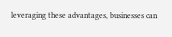leveraging these advantages, businesses can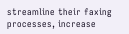streamline their faxing processes, increase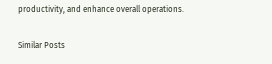productivity, and enhance overall operations.

Similar Posts